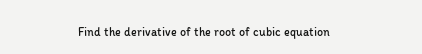Find the derivative of the root of cubic equation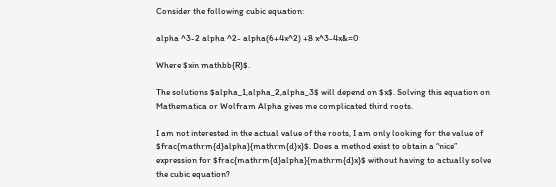Consider the following cubic equation:

alpha ^3-2 alpha ^2- alpha(6+4x^2) +8 x^3-4x&=0

Where $xin mathbb{R}$.

The solutions $alpha_1,alpha_2,alpha_3$ will depend on $x$. Solving this equation on Mathematica or Wolfram Alpha gives me complicated third roots.

I am not interested in the actual value of the roots, I am only looking for the value of $frac{mathrm{d}alpha}{mathrm{d}x}$. Does a method exist to obtain a “nice” expression for $frac{mathrm{d}alpha}{mathrm{d}x}$ without having to actually solve the cubic equation?